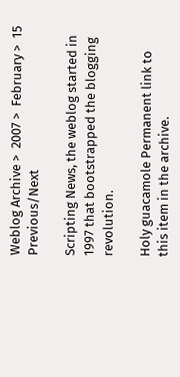Weblog Archive >  2007 >  February >  15 Previous/Next

Scripting News, the weblog started in 1997 that bootstrapped the blogging revolution.

Holy guacamole Permanent link to this item in the archive.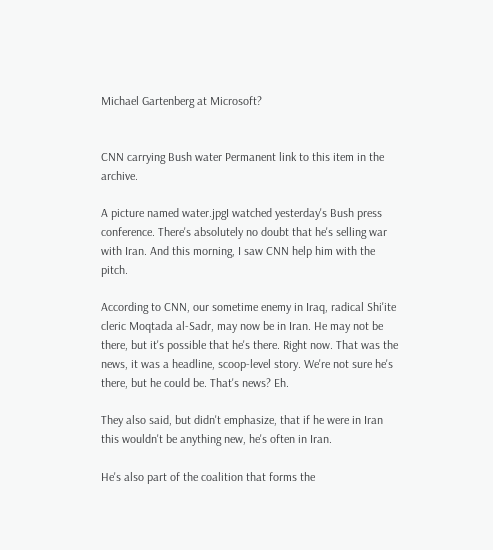Michael Gartenberg at Microsoft?


CNN carrying Bush water Permanent link to this item in the archive.

A picture named water.jpgI watched yesterday's Bush press conference. There's absolutely no doubt that he's selling war with Iran. And this morning, I saw CNN help him with the pitch.

According to CNN, our sometime enemy in Iraq, radical Shi'ite cleric Moqtada al-Sadr, may now be in Iran. He may not be there, but it's possible that he's there. Right now. That was the news, it was a headline, scoop-level story. We're not sure he's there, but he could be. That's news? Eh.

They also said, but didn't emphasize, that if he were in Iran this wouldn't be anything new, he's often in Iran.

He's also part of the coalition that forms the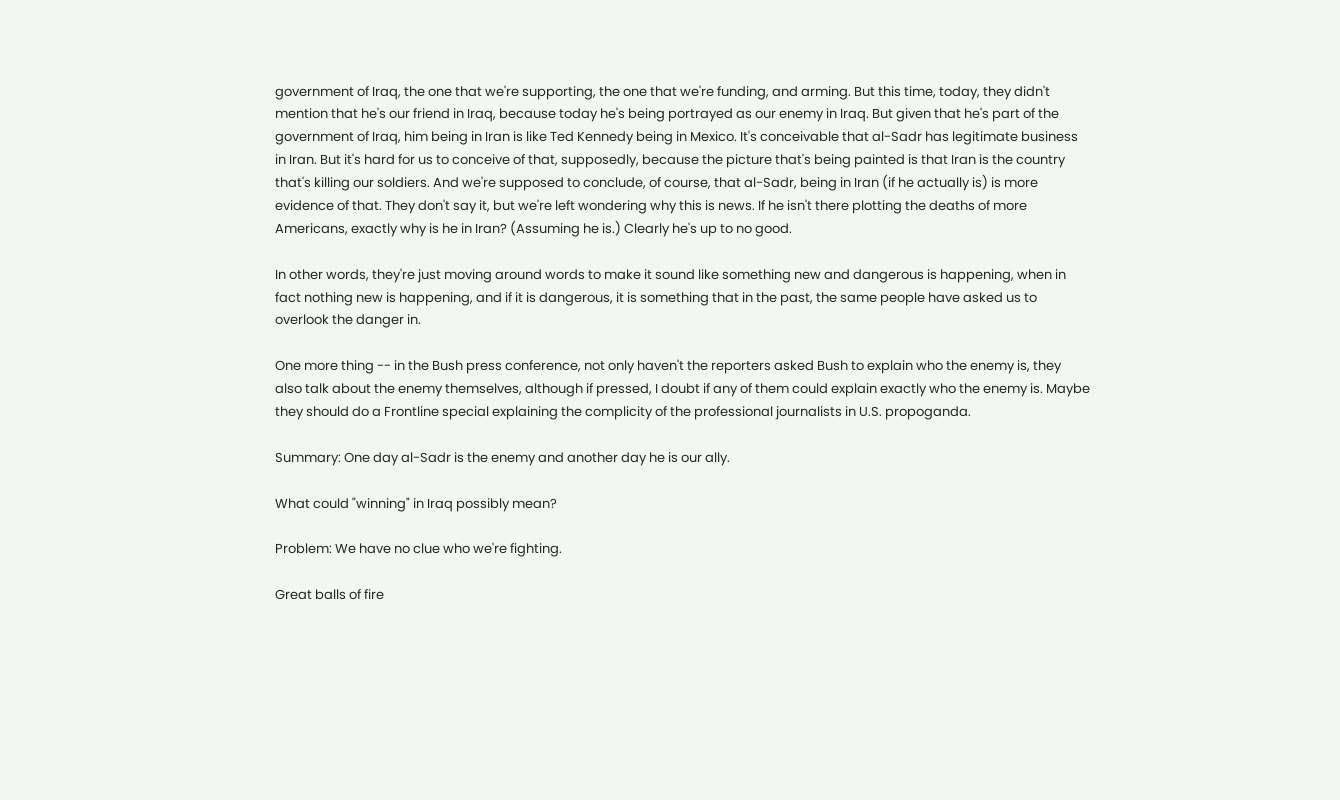government of Iraq, the one that we're supporting, the one that we're funding, and arming. But this time, today, they didn't mention that he's our friend in Iraq, because today he's being portrayed as our enemy in Iraq. But given that he's part of the government of Iraq, him being in Iran is like Ted Kennedy being in Mexico. It's conceivable that al-Sadr has legitimate business in Iran. But it's hard for us to conceive of that, supposedly, because the picture that's being painted is that Iran is the country that's killing our soldiers. And we're supposed to conclude, of course, that al-Sadr, being in Iran (if he actually is) is more evidence of that. They don't say it, but we're left wondering why this is news. If he isn't there plotting the deaths of more Americans, exactly why is he in Iran? (Assuming he is.) Clearly he's up to no good.

In other words, they're just moving around words to make it sound like something new and dangerous is happening, when in fact nothing new is happening, and if it is dangerous, it is something that in the past, the same people have asked us to overlook the danger in.

One more thing -- in the Bush press conference, not only haven't the reporters asked Bush to explain who the enemy is, they also talk about the enemy themselves, although if pressed, I doubt if any of them could explain exactly who the enemy is. Maybe they should do a Frontline special explaining the complicity of the professional journalists in U.S. propoganda.

Summary: One day al-Sadr is the enemy and another day he is our ally.

What could "winning" in Iraq possibly mean?

Problem: We have no clue who we're fighting.

Great balls of fire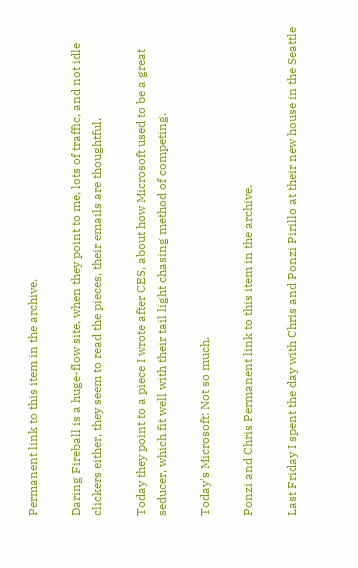Permanent link to this item in the archive.

Daring Fireball is a huge-flow site, when they point to me, lots of traffic, and not idle clickers either, they seem to read the pieces, their emails are thoughtful.

Today they point to a piece I wrote after CES, about how Microsoft used to be a great seducer, which fit well with their tail light chasing method of competing.

Today's Microsoft: Not so much.

Ponzi and Chris Permanent link to this item in the archive.

Last Friday I spent the day with Chris and Ponzi Pirillo at their new house in the Seattle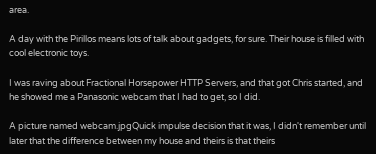area.

A day with the Pirillos means lots of talk about gadgets, for sure. Their house is filled with cool electronic toys.

I was raving about Fractional Horsepower HTTP Servers, and that got Chris started, and he showed me a Panasonic webcam that I had to get, so I did.

A picture named webcam.jpgQuick impulse decision that it was, I didn't remember until later that the difference between my house and theirs is that theirs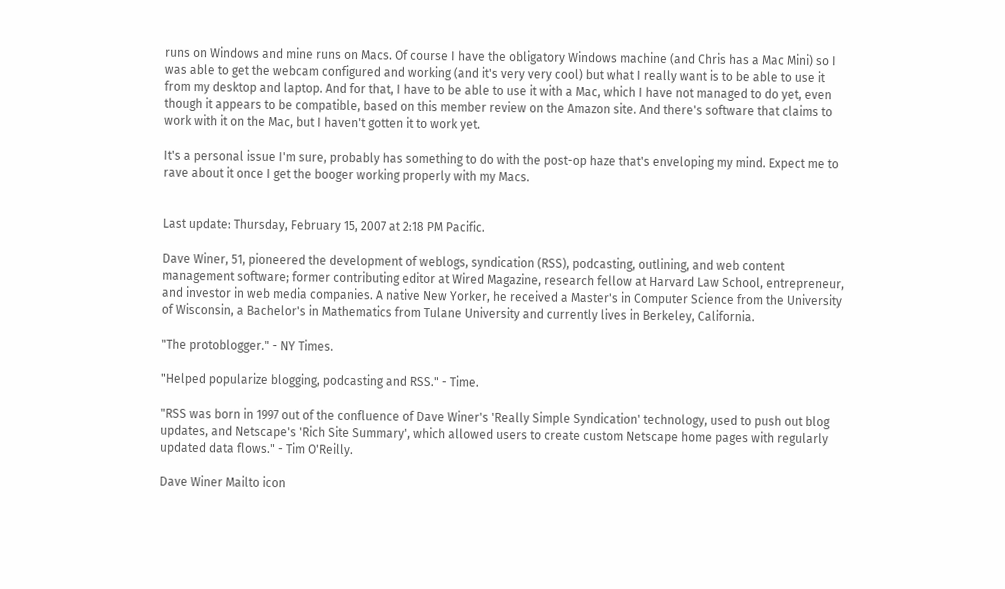runs on Windows and mine runs on Macs. Of course I have the obligatory Windows machine (and Chris has a Mac Mini) so I was able to get the webcam configured and working (and it's very very cool) but what I really want is to be able to use it from my desktop and laptop. And for that, I have to be able to use it with a Mac, which I have not managed to do yet, even though it appears to be compatible, based on this member review on the Amazon site. And there's software that claims to work with it on the Mac, but I haven't gotten it to work yet.

It's a personal issue I'm sure, probably has something to do with the post-op haze that's enveloping my mind. Expect me to rave about it once I get the booger working properly with my Macs.


Last update: Thursday, February 15, 2007 at 2:18 PM Pacific.

Dave Winer, 51, pioneered the development of weblogs, syndication (RSS), podcasting, outlining, and web content management software; former contributing editor at Wired Magazine, research fellow at Harvard Law School, entrepreneur, and investor in web media companies. A native New Yorker, he received a Master's in Computer Science from the University of Wisconsin, a Bachelor's in Mathematics from Tulane University and currently lives in Berkeley, California.

"The protoblogger." - NY Times.

"Helped popularize blogging, podcasting and RSS." - Time.

"RSS was born in 1997 out of the confluence of Dave Winer's 'Really Simple Syndication' technology, used to push out blog updates, and Netscape's 'Rich Site Summary', which allowed users to create custom Netscape home pages with regularly updated data flows." - Tim O'Reilly.

Dave Winer Mailto icon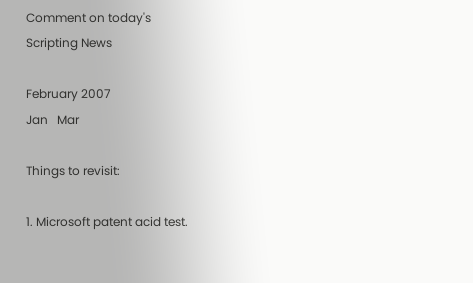Comment on today's
Scripting News

February 2007
Jan   Mar

Things to revisit:

1. Microsoft patent acid test.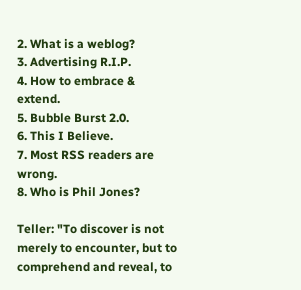2. What is a weblog?
3. Advertising R.I.P.
4. How to embrace & extend.
5. Bubble Burst 2.0.
6. This I Believe.
7. Most RSS readers are wrong.
8. Who is Phil Jones?

Teller: "To discover is not merely to encounter, but to comprehend and reveal, to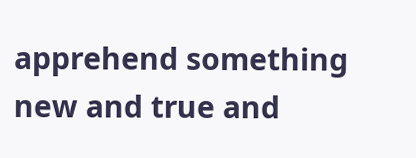apprehend something new and true and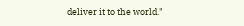deliver it to the world."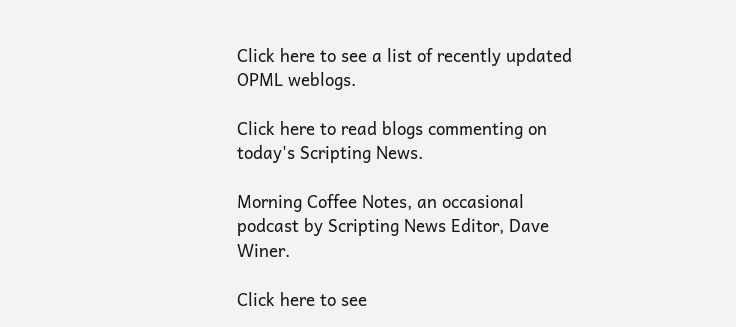Click here to see a list of recently updated OPML weblogs.

Click here to read blogs commenting on today's Scripting News.

Morning Coffee Notes, an occasional podcast by Scripting News Editor, Dave Winer.

Click here to see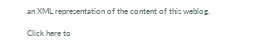an XML representation of the content of this weblog.

Click here to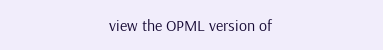view the OPML version of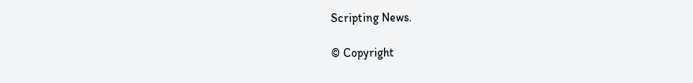Scripting News.

© Copyright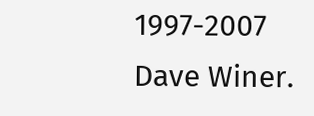1997-2007 Dave Winer.